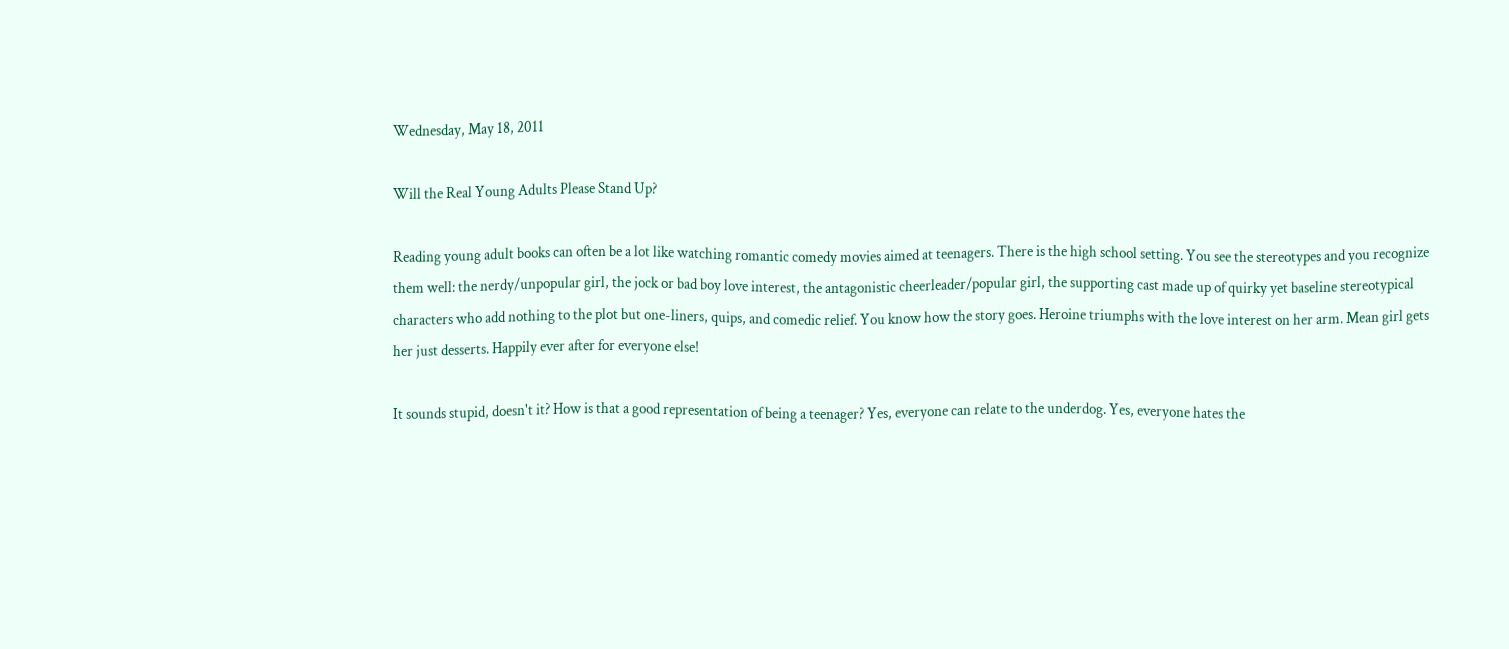Wednesday, May 18, 2011

Will the Real Young Adults Please Stand Up?

Reading young adult books can often be a lot like watching romantic comedy movies aimed at teenagers. There is the high school setting. You see the stereotypes and you recognize them well: the nerdy/unpopular girl, the jock or bad boy love interest, the antagonistic cheerleader/popular girl, the supporting cast made up of quirky yet baseline stereotypical characters who add nothing to the plot but one-liners, quips, and comedic relief. You know how the story goes. Heroine triumphs with the love interest on her arm. Mean girl gets her just desserts. Happily ever after for everyone else!

It sounds stupid, doesn't it? How is that a good representation of being a teenager? Yes, everyone can relate to the underdog. Yes, everyone hates the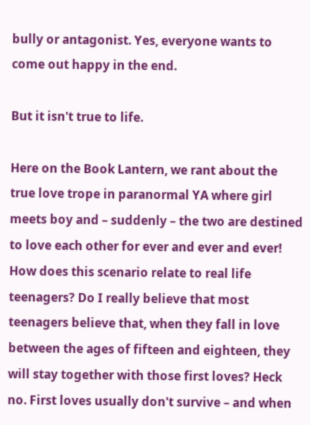bully or antagonist. Yes, everyone wants to come out happy in the end.

But it isn't true to life.

Here on the Book Lantern, we rant about the true love trope in paranormal YA where girl meets boy and – suddenly – the two are destined to love each other for ever and ever and ever! How does this scenario relate to real life teenagers? Do I really believe that most teenagers believe that, when they fall in love between the ages of fifteen and eighteen, they will stay together with those first loves? Heck no. First loves usually don't survive – and when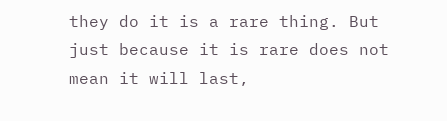they do it is a rare thing. But just because it is rare does not mean it will last,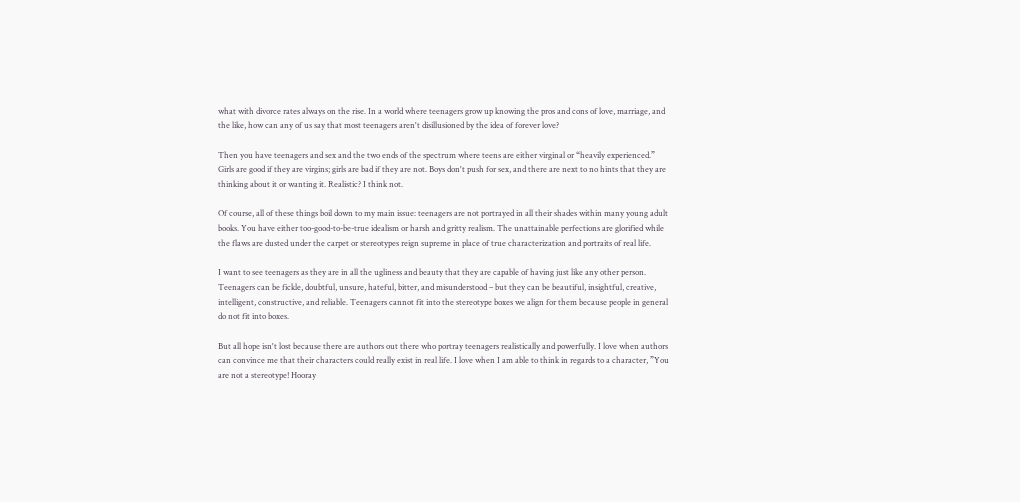what with divorce rates always on the rise. In a world where teenagers grow up knowing the pros and cons of love, marriage, and the like, how can any of us say that most teenagers aren't disillusioned by the idea of forever love?

Then you have teenagers and sex and the two ends of the spectrum where teens are either virginal or “heavily experienced.” Girls are good if they are virgins; girls are bad if they are not. Boys don't push for sex, and there are next to no hints that they are thinking about it or wanting it. Realistic? I think not.

Of course, all of these things boil down to my main issue: teenagers are not portrayed in all their shades within many young adult books. You have either too-good-to-be-true idealism or harsh and gritty realism. The unattainable perfections are glorified while the flaws are dusted under the carpet or stereotypes reign supreme in place of true characterization and portraits of real life.

I want to see teenagers as they are in all the ugliness and beauty that they are capable of having just like any other person. Teenagers can be fickle, doubtful, unsure, hateful, bitter, and misunderstood – but they can be beautiful, insightful, creative, intelligent, constructive, and reliable. Teenagers cannot fit into the stereotype boxes we align for them because people in general do not fit into boxes.

But all hope isn't lost because there are authors out there who portray teenagers realistically and powerfully. I love when authors can convince me that their characters could really exist in real life. I love when I am able to think in regards to a character, ”You are not a stereotype! Hooray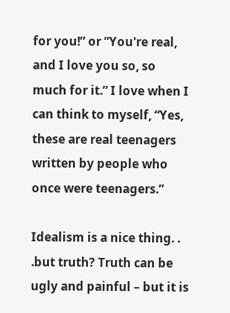for you!” or ”You're real, and I love you so, so much for it.” I love when I can think to myself, “Yes, these are real teenagers written by people who once were teenagers.”

Idealism is a nice thing. . .but truth? Truth can be ugly and painful – but it is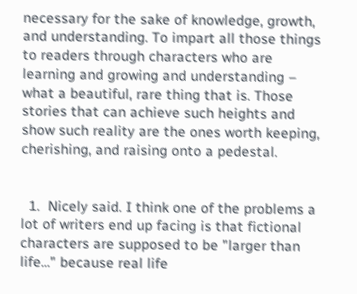necessary for the sake of knowledge, growth, and understanding. To impart all those things to readers through characters who are learning and growing and understanding – what a beautiful, rare thing that is. Those stories that can achieve such heights and show such reality are the ones worth keeping, cherishing, and raising onto a pedestal.


  1.  Nicely said. I think one of the problems a lot of writers end up facing is that fictional characters are supposed to be "larger than life..." because real life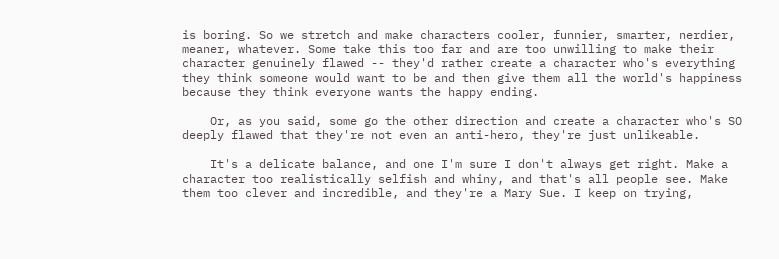is boring. So we stretch and make characters cooler, funnier, smarter, nerdier, meaner, whatever. Some take this too far and are too unwilling to make their character genuinely flawed -- they'd rather create a character who's everything they think someone would want to be and then give them all the world's happiness because they think everyone wants the happy ending.

    Or, as you said, some go the other direction and create a character who's SO deeply flawed that they're not even an anti-hero, they're just unlikeable.

    It's a delicate balance, and one I'm sure I don't always get right. Make a character too realistically selfish and whiny, and that's all people see. Make them too clever and incredible, and they're a Mary Sue. I keep on trying,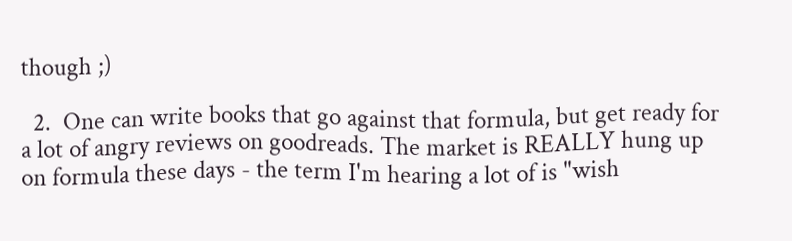though ;)

  2.  One can write books that go against that formula, but get ready for a lot of angry reviews on goodreads. The market is REALLY hung up on formula these days - the term I'm hearing a lot of is "wish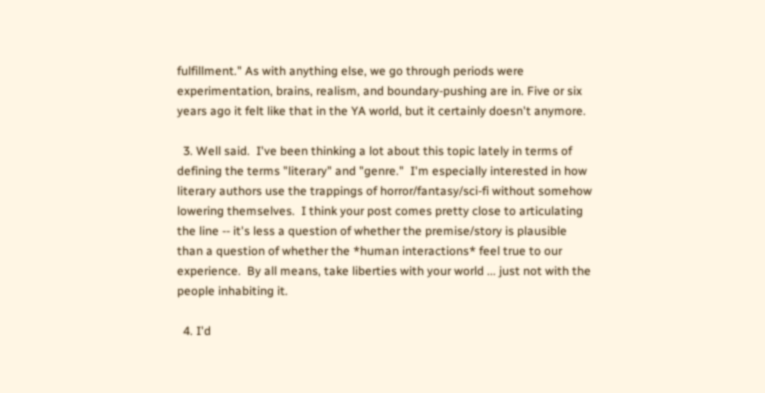fulfillment." As with anything else, we go through periods were experimentation, brains, realism, and boundary-pushing are in. Five or six years ago it felt like that in the YA world, but it certainly doesn't anymore.

  3. Well said.  I've been thinking a lot about this topic lately in terms of defining the terms "literary" and "genre."  I'm especially interested in how literary authors use the trappings of horror/fantasy/sci-fi without somehow lowering themselves.  I think your post comes pretty close to articulating the line -- it's less a question of whether the premise/story is plausible than a question of whether the *human interactions* feel true to our experience.  By all means, take liberties with your world ... just not with the people inhabiting it.

  4. I'd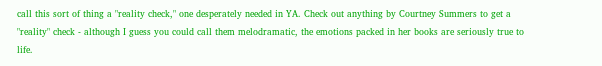call this sort of thing a "reality check," one desperately needed in YA. Check out anything by Courtney Summers to get a "reality" check - although I guess you could call them melodramatic, the emotions packed in her books are seriously true to life.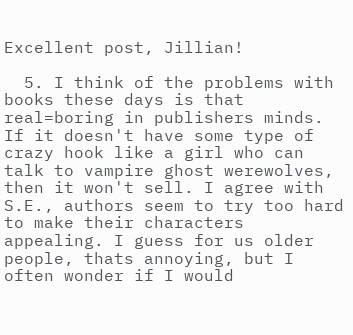Excellent post, Jillian!

  5. I think of the problems with books these days is that real=boring in publishers minds. If it doesn't have some type of crazy hook like a girl who can talk to vampire ghost werewolves, then it won't sell. I agree with S.E., authors seem to try too hard to make their characters appealing. I guess for us older people, thats annoying, but I often wonder if I would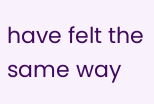have felt the same way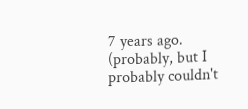7 years ago. (probably, but I probably couldn't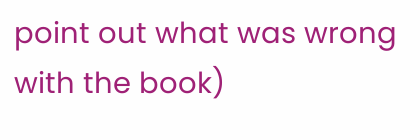point out what was wrong with the book)